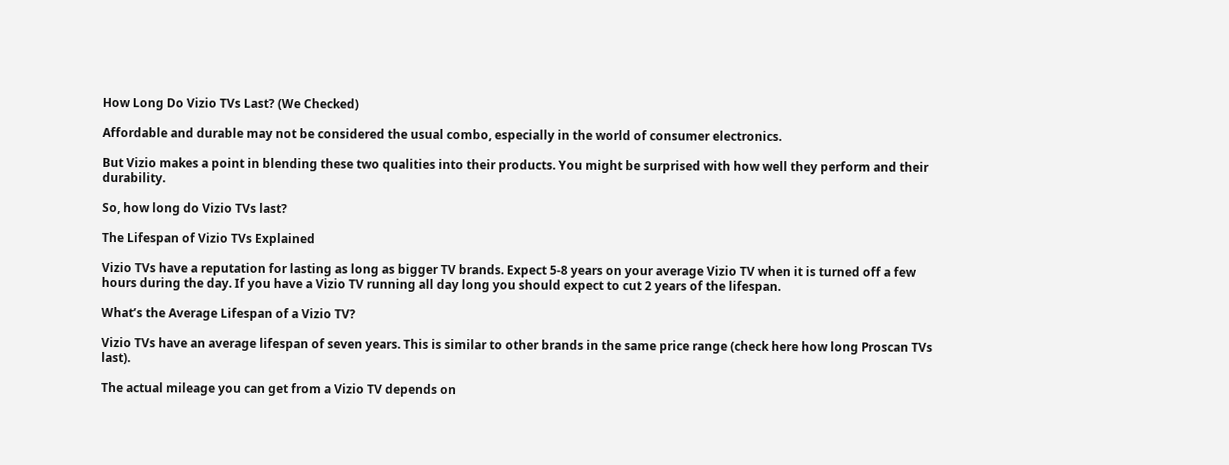How Long Do Vizio TVs Last? (We Checked)

Affordable and durable may not be considered the usual combo, especially in the world of consumer electronics.

But Vizio makes a point in blending these two qualities into their products. You might be surprised with how well they perform and their durability.

So, how long do Vizio TVs last?

The Lifespan of Vizio TVs Explained

Vizio TVs have a reputation for lasting as long as bigger TV brands. Expect 5-8 years on your average Vizio TV when it is turned off a few hours during the day. If you have a Vizio TV running all day long you should expect to cut 2 years of the lifespan.

What’s the Average Lifespan of a Vizio TV?

Vizio TVs have an average lifespan of seven years. This is similar to other brands in the same price range (check here how long Proscan TVs last).

The actual mileage you can get from a Vizio TV depends on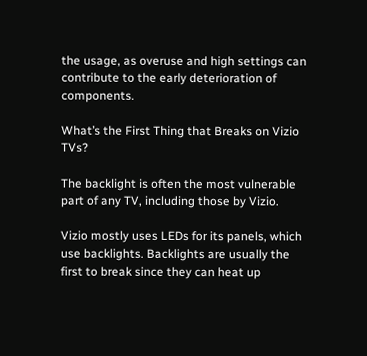the usage, as overuse and high settings can contribute to the early deterioration of components.

What’s the First Thing that Breaks on Vizio TVs?

The backlight is often the most vulnerable part of any TV, including those by Vizio.

Vizio mostly uses LEDs for its panels, which use backlights. Backlights are usually the first to break since they can heat up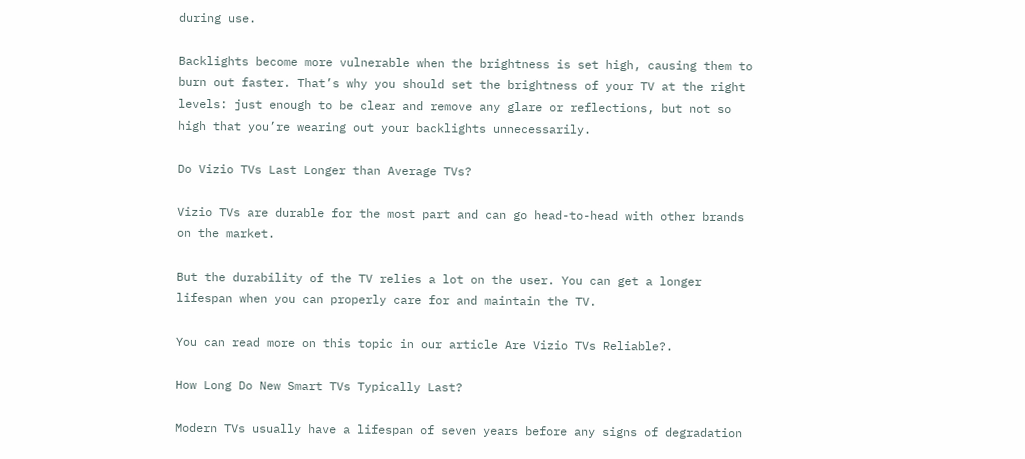during use.

Backlights become more vulnerable when the brightness is set high, causing them to burn out faster. That’s why you should set the brightness of your TV at the right levels: just enough to be clear and remove any glare or reflections, but not so high that you’re wearing out your backlights unnecessarily.

Do Vizio TVs Last Longer than Average TVs?

Vizio TVs are durable for the most part and can go head-to-head with other brands on the market.

But the durability of the TV relies a lot on the user. You can get a longer lifespan when you can properly care for and maintain the TV.

You can read more on this topic in our article Are Vizio TVs Reliable?.

How Long Do New Smart TVs Typically Last?

Modern TVs usually have a lifespan of seven years before any signs of degradation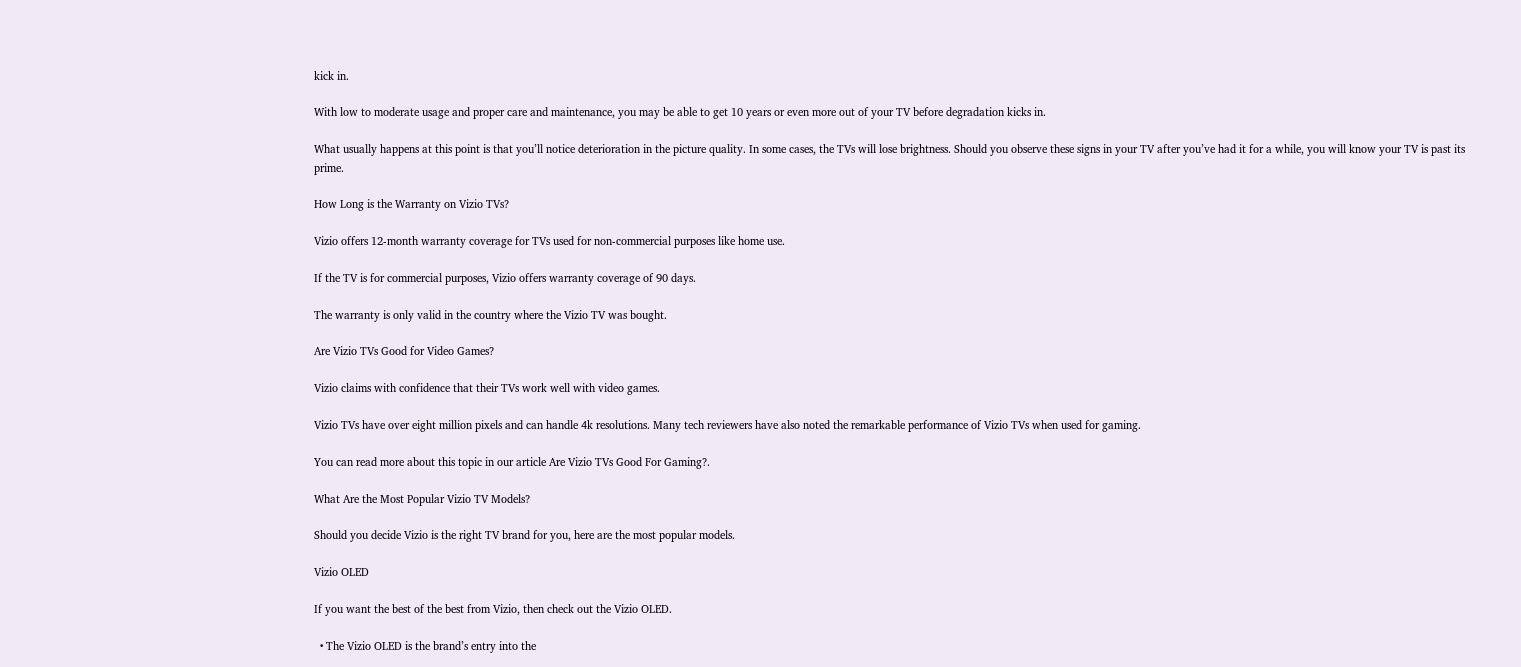kick in.

With low to moderate usage and proper care and maintenance, you may be able to get 10 years or even more out of your TV before degradation kicks in.

What usually happens at this point is that you’ll notice deterioration in the picture quality. In some cases, the TVs will lose brightness. Should you observe these signs in your TV after you’ve had it for a while, you will know your TV is past its prime.

How Long is the Warranty on Vizio TVs?

Vizio offers 12-month warranty coverage for TVs used for non-commercial purposes like home use.

If the TV is for commercial purposes, Vizio offers warranty coverage of 90 days.

The warranty is only valid in the country where the Vizio TV was bought.

Are Vizio TVs Good for Video Games?

Vizio claims with confidence that their TVs work well with video games.

Vizio TVs have over eight million pixels and can handle 4k resolutions. Many tech reviewers have also noted the remarkable performance of Vizio TVs when used for gaming.

You can read more about this topic in our article Are Vizio TVs Good For Gaming?.

What Are the Most Popular Vizio TV Models?

Should you decide Vizio is the right TV brand for you, here are the most popular models.

Vizio OLED

If you want the best of the best from Vizio, then check out the Vizio OLED.

  • The Vizio OLED is the brand’s entry into the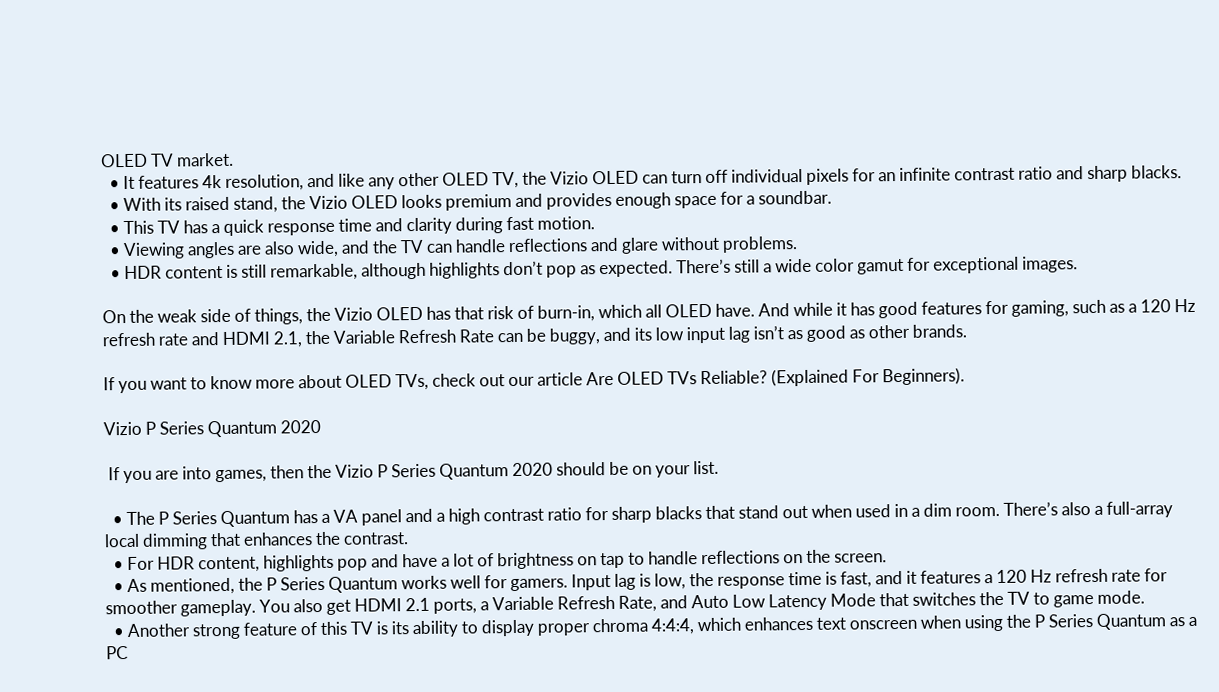OLED TV market.
  • It features 4k resolution, and like any other OLED TV, the Vizio OLED can turn off individual pixels for an infinite contrast ratio and sharp blacks.
  • With its raised stand, the Vizio OLED looks premium and provides enough space for a soundbar.
  • This TV has a quick response time and clarity during fast motion.
  • Viewing angles are also wide, and the TV can handle reflections and glare without problems.
  • HDR content is still remarkable, although highlights don’t pop as expected. There’s still a wide color gamut for exceptional images.

On the weak side of things, the Vizio OLED has that risk of burn-in, which all OLED have. And while it has good features for gaming, such as a 120 Hz refresh rate and HDMI 2.1, the Variable Refresh Rate can be buggy, and its low input lag isn’t as good as other brands.

If you want to know more about OLED TVs, check out our article Are OLED TVs Reliable? (Explained For Beginners).

Vizio P Series Quantum 2020

 If you are into games, then the Vizio P Series Quantum 2020 should be on your list.

  • The P Series Quantum has a VA panel and a high contrast ratio for sharp blacks that stand out when used in a dim room. There’s also a full-array local dimming that enhances the contrast.
  • For HDR content, highlights pop and have a lot of brightness on tap to handle reflections on the screen.
  • As mentioned, the P Series Quantum works well for gamers. Input lag is low, the response time is fast, and it features a 120 Hz refresh rate for smoother gameplay. You also get HDMI 2.1 ports, a Variable Refresh Rate, and Auto Low Latency Mode that switches the TV to game mode.
  • Another strong feature of this TV is its ability to display proper chroma 4:4:4, which enhances text onscreen when using the P Series Quantum as a PC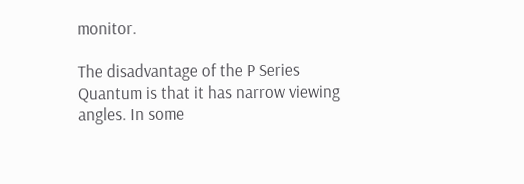monitor.

The disadvantage of the P Series Quantum is that it has narrow viewing angles. In some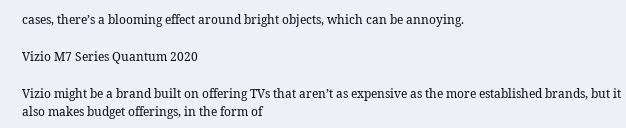cases, there’s a blooming effect around bright objects, which can be annoying.

Vizio M7 Series Quantum 2020

Vizio might be a brand built on offering TVs that aren’t as expensive as the more established brands, but it also makes budget offerings, in the form of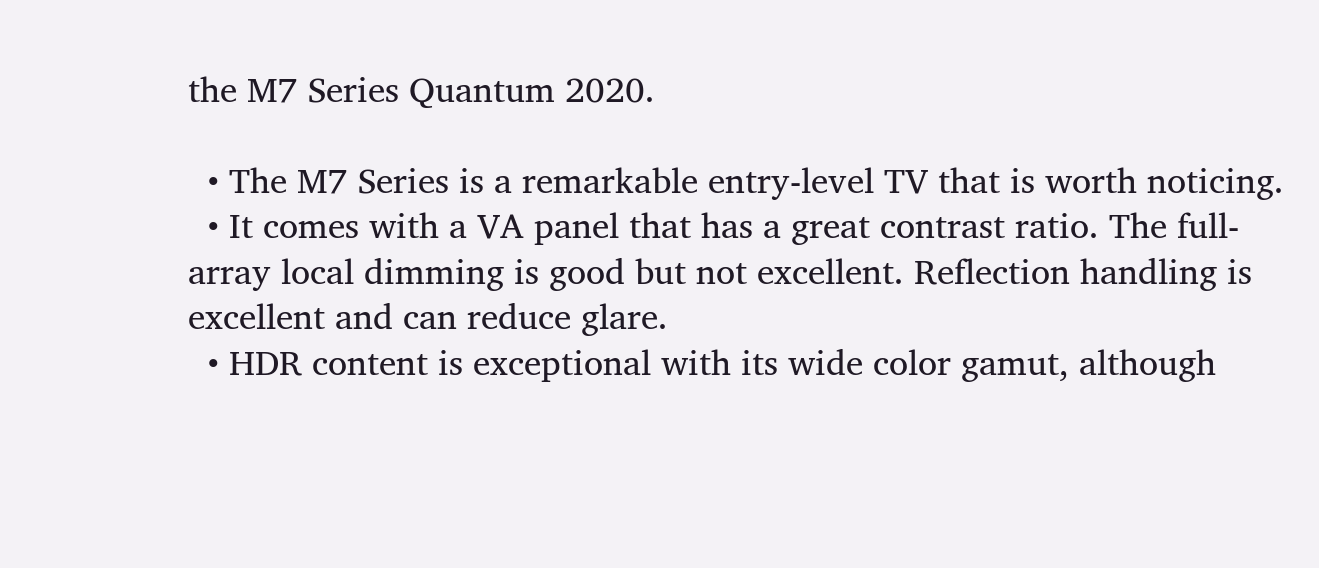the M7 Series Quantum 2020.

  • The M7 Series is a remarkable entry-level TV that is worth noticing.
  • It comes with a VA panel that has a great contrast ratio. The full-array local dimming is good but not excellent. Reflection handling is excellent and can reduce glare.
  • HDR content is exceptional with its wide color gamut, although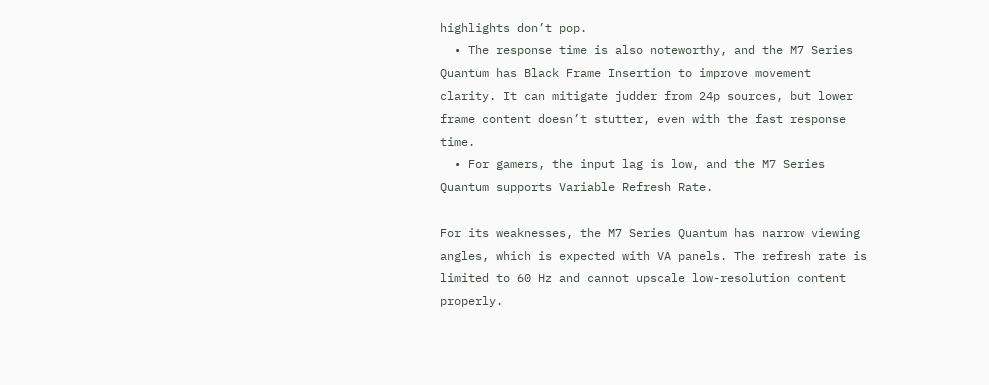highlights don’t pop.
  • The response time is also noteworthy, and the M7 Series Quantum has Black Frame Insertion to improve movement clarity. It can mitigate judder from 24p sources, but lower frame content doesn’t stutter, even with the fast response time.
  • For gamers, the input lag is low, and the M7 Series Quantum supports Variable Refresh Rate.

For its weaknesses, the M7 Series Quantum has narrow viewing angles, which is expected with VA panels. The refresh rate is limited to 60 Hz and cannot upscale low-resolution content properly.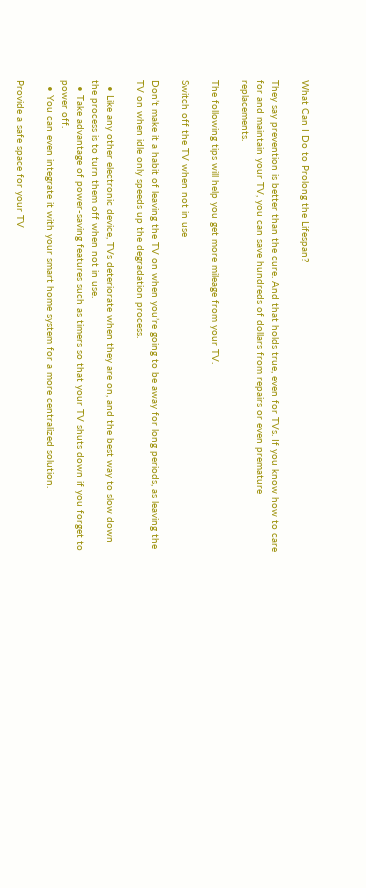What Can I Do to Prolong the Lifespan?

They say prevention is better than the cure. And that holds true, even for TVs. If you know how to care for and maintain your TV, you can save hundreds of dollars from repairs or even premature replacements.

The following tips will help you get more mileage from your TV.

Switch off the TV when not in use

Don’t make it a habit of leaving the TV on when you’re going to be away for long periods, as leaving the TV on when idle only speeds up the degradation process.

  • Like any other electronic device, TVs deteriorate when they are on, and the best way to slow down the process is to turn them off when not in use.
  • Take advantage of power-saving features such as timers so that your TV shuts down if you forget to power off.
  • You can even integrate it with your smart home system for a more centralized solution.

Provide a safe space for your TV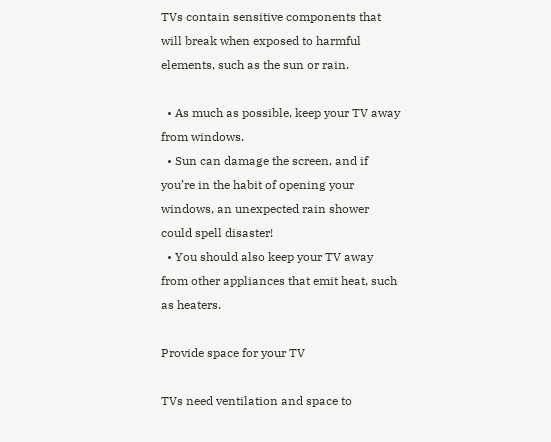TVs contain sensitive components that will break when exposed to harmful elements, such as the sun or rain.

  • As much as possible, keep your TV away from windows.
  • Sun can damage the screen, and if you’re in the habit of opening your windows, an unexpected rain shower could spell disaster!
  • You should also keep your TV away from other appliances that emit heat, such as heaters.

Provide space for your TV

TVs need ventilation and space to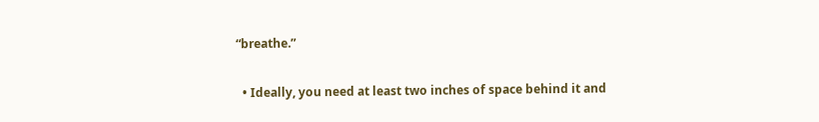“breathe.”

  • Ideally, you need at least two inches of space behind it and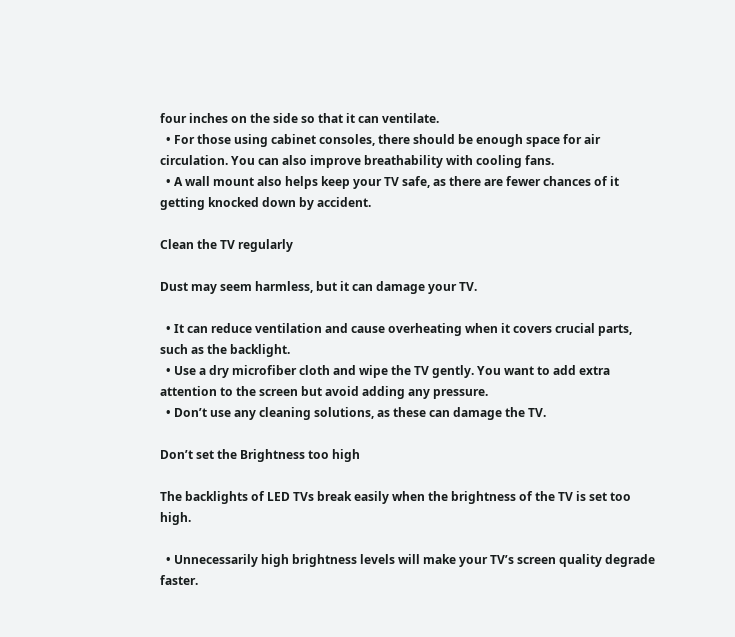four inches on the side so that it can ventilate.
  • For those using cabinet consoles, there should be enough space for air circulation. You can also improve breathability with cooling fans.
  • A wall mount also helps keep your TV safe, as there are fewer chances of it getting knocked down by accident.

Clean the TV regularly

Dust may seem harmless, but it can damage your TV.

  • It can reduce ventilation and cause overheating when it covers crucial parts, such as the backlight.
  • Use a dry microfiber cloth and wipe the TV gently. You want to add extra attention to the screen but avoid adding any pressure.
  • Don’t use any cleaning solutions, as these can damage the TV.

Don’t set the Brightness too high

The backlights of LED TVs break easily when the brightness of the TV is set too high.

  • Unnecessarily high brightness levels will make your TV’s screen quality degrade faster.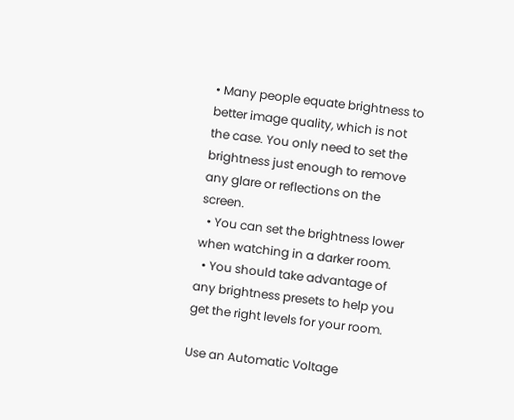• Many people equate brightness to better image quality, which is not the case. You only need to set the brightness just enough to remove any glare or reflections on the screen.
  • You can set the brightness lower when watching in a darker room.
  • You should take advantage of any brightness presets to help you get the right levels for your room.

Use an Automatic Voltage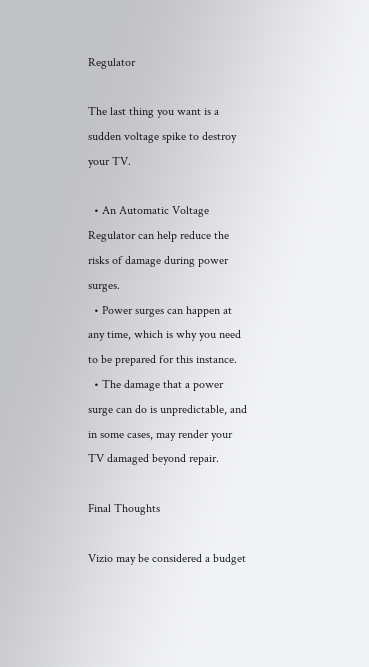Regulator

The last thing you want is a sudden voltage spike to destroy your TV.

  • An Automatic Voltage Regulator can help reduce the risks of damage during power surges.
  • Power surges can happen at any time, which is why you need to be prepared for this instance.
  • The damage that a power surge can do is unpredictable, and in some cases, may render your TV damaged beyond repair.

Final Thoughts

Vizio may be considered a budget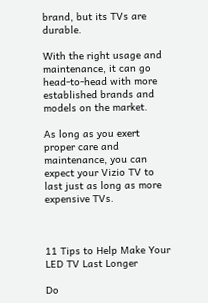brand, but its TVs are durable.

With the right usage and maintenance, it can go head-to-head with more established brands and models on the market.

As long as you exert proper care and maintenance, you can expect your Vizio TV to last just as long as more expensive TVs.



11 Tips to Help Make Your LED TV Last Longer

Do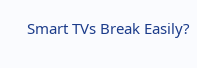Smart TVs Break Easily?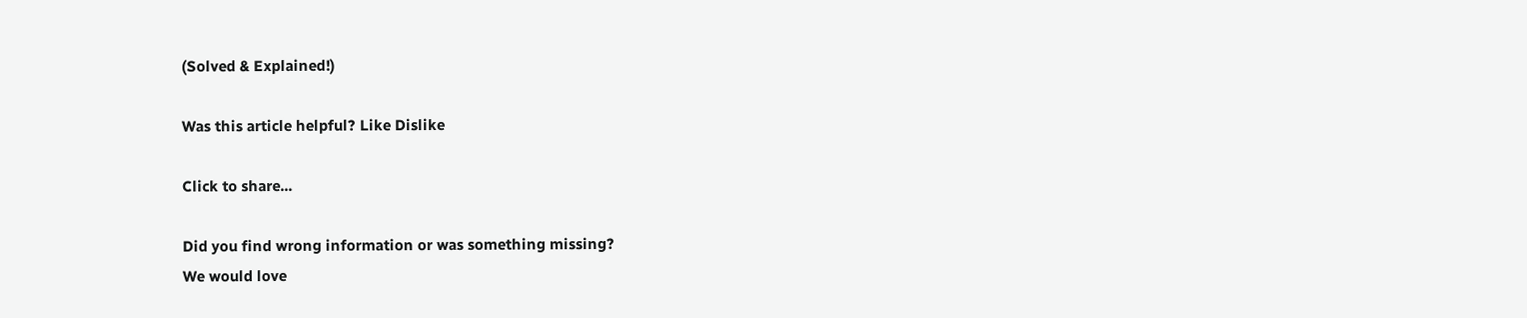(Solved & Explained!)

Was this article helpful? Like Dislike

Click to share...

Did you find wrong information or was something missing?
We would love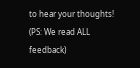to hear your thoughts! (PS: We read ALL feedback)